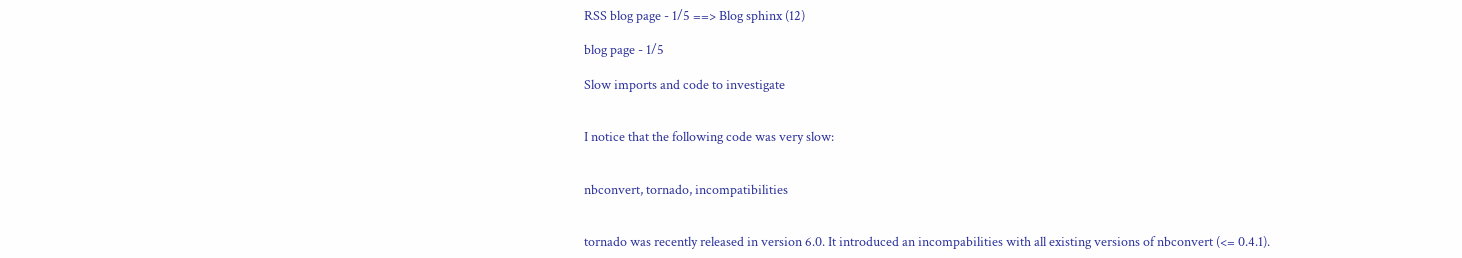RSS blog page - 1/5 ==> Blog sphinx (12)

blog page - 1/5

Slow imports and code to investigate


I notice that the following code was very slow:


nbconvert, tornado, incompatibilities


tornado was recently released in version 6.0. It introduced an incompabilities with all existing versions of nbconvert (<= 0.4.1).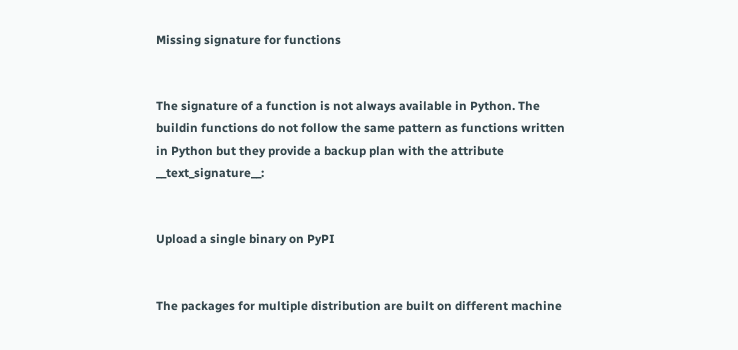Missing signature for functions


The signature of a function is not always available in Python. The buildin functions do not follow the same pattern as functions written in Python but they provide a backup plan with the attribute __text_signature__:


Upload a single binary on PyPI


The packages for multiple distribution are built on different machine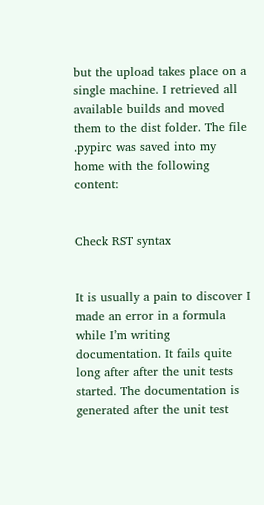but the upload takes place on a single machine. I retrieved all available builds and moved them to the dist folder. The file .pypirc was saved into my home with the following content:


Check RST syntax


It is usually a pain to discover I made an error in a formula while I’m writing documentation. It fails quite long after after the unit tests started. The documentation is generated after the unit test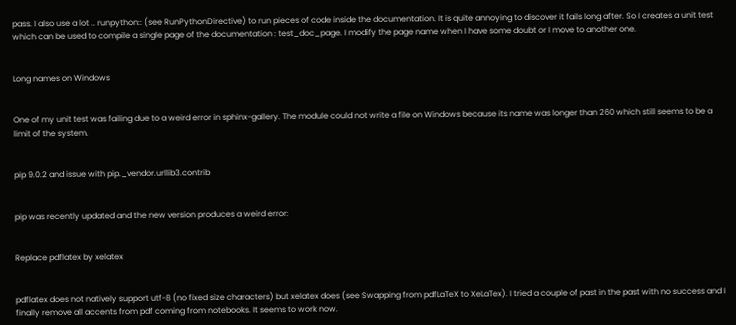pass. I also use a lot .. runpython:: (see RunPythonDirective) to run pieces of code inside the documentation. It is quite annoying to discover it fails long after. So I creates a unit test which can be used to compile a single page of the documentation : test_doc_page. I modify the page name when I have some doubt or I move to another one.


Long names on Windows


One of my unit test was failing due to a weird error in sphinx-gallery. The module could not write a file on Windows because its name was longer than 260 which still seems to be a limit of the system.


pip 9.0.2 and issue with pip._vendor.urllib3.contrib


pip was recently updated and the new version produces a weird error:


Replace pdflatex by xelatex


pdflatex does not natively support utf-8 (no fixed size characters) but xelatex does (see Swapping from pdfLaTeX to XeLaTex). I tried a couple of past in the past with no success and I finally remove all accents from pdf coming from notebooks. It seems to work now.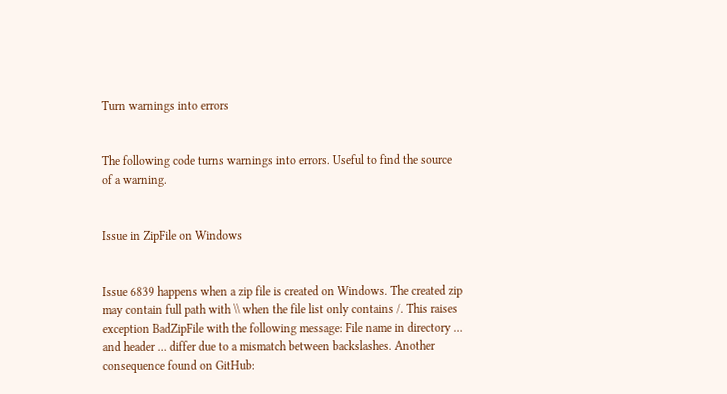Turn warnings into errors


The following code turns warnings into errors. Useful to find the source of a warning.


Issue in ZipFile on Windows


Issue 6839 happens when a zip file is created on Windows. The created zip may contain full path with \\ when the file list only contains /. This raises exception BadZipFile with the following message: File name in directory … and header … differ due to a mismatch between backslashes. Another consequence found on GitHub: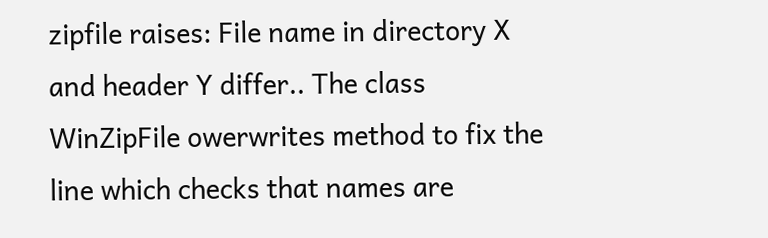zipfile raises: File name in directory X and header Y differ.. The class WinZipFile owerwrites method to fix the line which checks that names are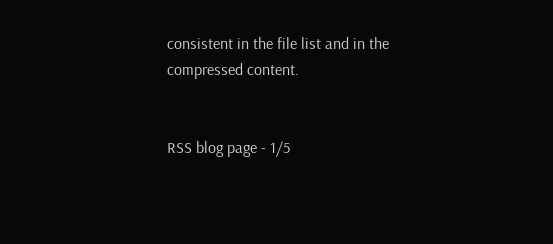consistent in the file list and in the compressed content.


RSS blog page - 1/5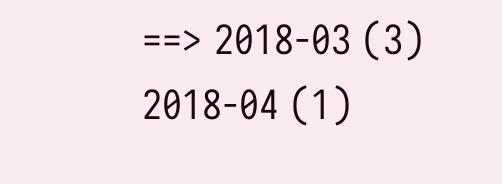==> 2018-03 (3) 2018-04 (1)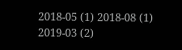2018-05 (1) 2018-08 (1) 2019-03 (2)